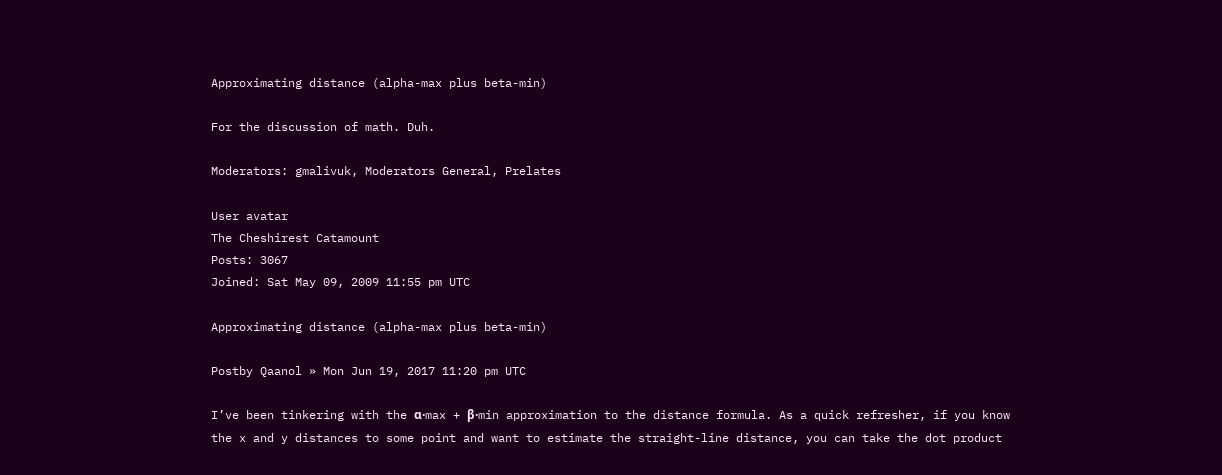Approximating distance (alpha-max plus beta-min)

For the discussion of math. Duh.

Moderators: gmalivuk, Moderators General, Prelates

User avatar
The Cheshirest Catamount
Posts: 3067
Joined: Sat May 09, 2009 11:55 pm UTC

Approximating distance (alpha-max plus beta-min)

Postby Qaanol » Mon Jun 19, 2017 11:20 pm UTC

I’ve been tinkering with the α·max + β·min approximation to the distance formula. As a quick refresher, if you know the x and y distances to some point and want to estimate the straight-line distance, you can take the dot product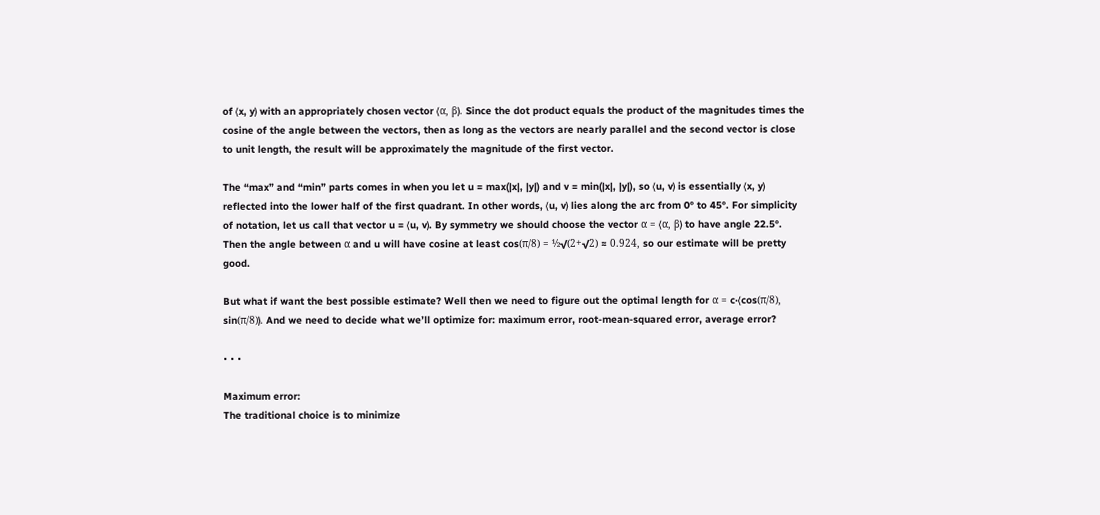of ⟨x, y⟩ with an appropriately chosen vector ⟨α, β⟩. Since the dot product equals the product of the magnitudes times the cosine of the angle between the vectors, then as long as the vectors are nearly parallel and the second vector is close to unit length, the result will be approximately the magnitude of the first vector.

The “max” and “min” parts comes in when you let u = max(|x|, |y|) and v = min(|x|, |y|), so ⟨u, v⟩ is essentially ⟨x, y⟩ reflected into the lower half of the first quadrant. In other words, ⟨u, v⟩ lies along the arc from 0° to 45°. For simplicity of notation, let us call that vector u = ⟨u, v⟩. By symmetry we should choose the vector α = ⟨α, β⟩ to have angle 22.5°. Then the angle between α and u will have cosine at least cos(π/8) = ½√(2+√2) ≈ 0.924, so our estimate will be pretty good.

But what if want the best possible estimate? Well then we need to figure out the optimal length for α = c·⟨cos(π/8), sin(π/8)⟩. And we need to decide what we’ll optimize for: maximum error, root-mean-squared error, average error?

• • •

Maximum error:
The traditional choice is to minimize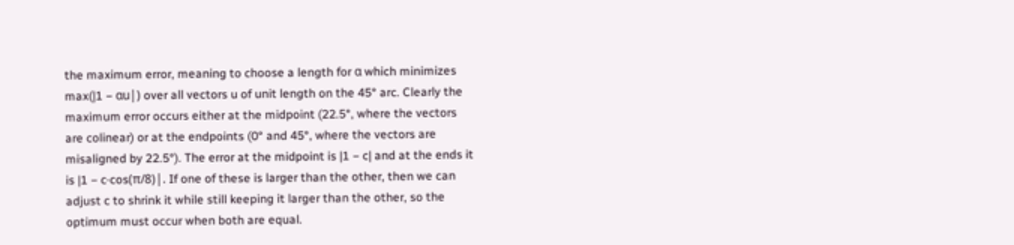the maximum error, meaning to choose a length for α which minimizes max(|1 − αu|) over all vectors u of unit length on the 45° arc. Clearly the maximum error occurs either at the midpoint (22.5°, where the vectors are colinear) or at the endpoints (0° and 45°, where the vectors are misaligned by 22.5°). The error at the midpoint is |1 − c| and at the ends it is |1 − c·cos(π/8)|. If one of these is larger than the other, then we can adjust c to shrink it while still keeping it larger than the other, so the optimum must occur when both are equal.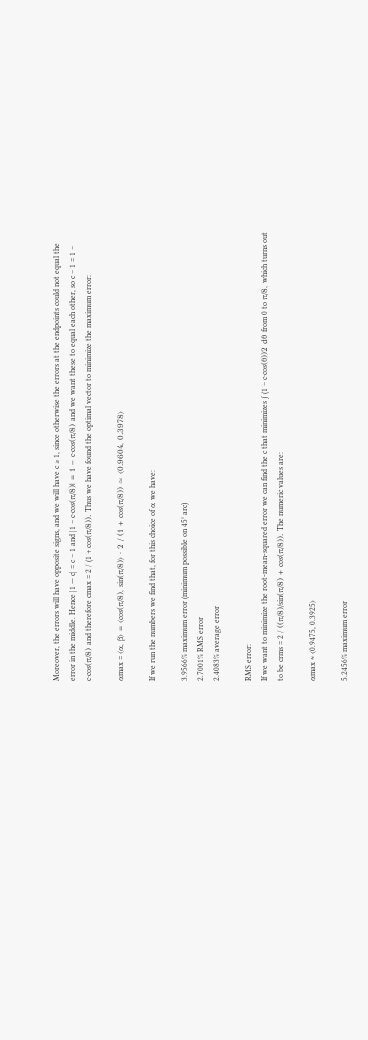Moreover, the errors will have opposite signs, and we will have c ≥ 1, since otherwise the errors at the endpoints could not equal the error in the middle. Hence |1 — c| = c − 1 and |1 − c·cos(π/8)| = 1 − c·cos(π/8) and we want these to equal each other, so c − 1 = 1 − c·cos(π/8) and therefore cmax = 2 / (1 + cos(π/8)). Thus we have found the optimal vector to minimize the maximum error:

αmax = ⟨α, β⟩ = ⟨cos(π/8), sin(π/8)⟩ · 2 / (1 + cos(π/8)) ≈ ⟨0.9604, 0.3978⟩

If we run the numbers we find that, for this choice of α we have:

3.9566% maximum error (minimum possible on 45° arc)
2.7001% RMS error
2.4083% average error

RMS error:
If we want to minimize the root-mean-squared error we can find the c that minimizes ∫ (1 − c·cos(θ))2 dθ from 0 to π/8, which turns out to be crms = 2 / ((π/8)/sin(π/8) + cos(π/8)). The numeric values are:

αmax ≈ ⟨0.9475, 0.3925⟩

5.2456% maximum error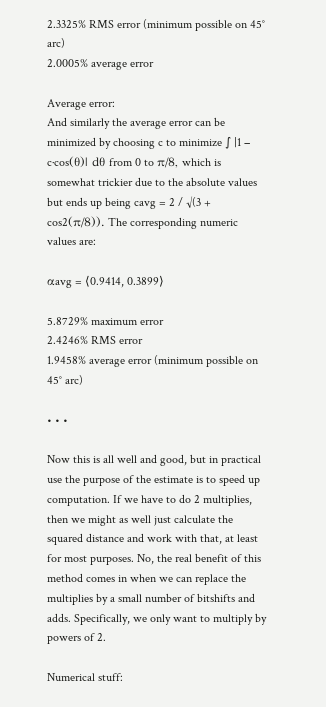2.3325% RMS error (minimum possible on 45° arc)
2.0005% average error

Average error:
And similarly the average error can be minimized by choosing c to minimize ∫ |1 − c·cos(θ)| dθ from 0 to π/8, which is somewhat trickier due to the absolute values but ends up being cavg = 2 / √(3 + cos2(π/8)). The corresponding numeric values are:

αavg = ⟨0.9414, 0.3899⟩

5.8729% maximum error
2.4246% RMS error
1.9458% average error (minimum possible on 45° arc)

• • •

Now this is all well and good, but in practical use the purpose of the estimate is to speed up computation. If we have to do 2 multiplies, then we might as well just calculate the squared distance and work with that, at least for most purposes. No, the real benefit of this method comes in when we can replace the multiplies by a small number of bitshifts and adds. Specifically, we only want to multiply by powers of 2.

Numerical stuff: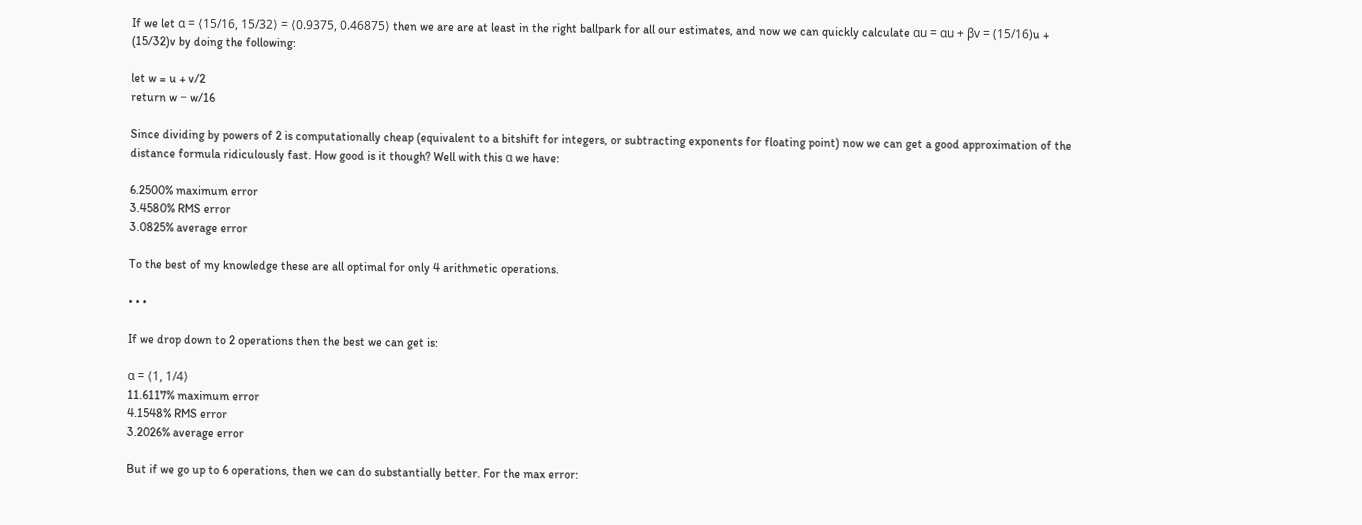If we let α = ⟨15/16, 15/32⟩ = ⟨0.9375, 0.46875⟩ then we are are at least in the right ballpark for all our estimates, and now we can quickly calculate αu = αu + βv = (15/16)u + (15/32)v by doing the following:

let w = u + v/2
return w − w/16

Since dividing by powers of 2 is computationally cheap (equivalent to a bitshift for integers, or subtracting exponents for floating point) now we can get a good approximation of the distance formula ridiculously fast. How good is it though? Well with this α we have:

6.2500% maximum error
3.4580% RMS error
3.0825% average error

To the best of my knowledge these are all optimal for only 4 arithmetic operations.

• • •

If we drop down to 2 operations then the best we can get is:

α = ⟨1, 1/4⟩
11.6117% maximum error
4.1548% RMS error
3.2026% average error

But if we go up to 6 operations, then we can do substantially better. For the max error: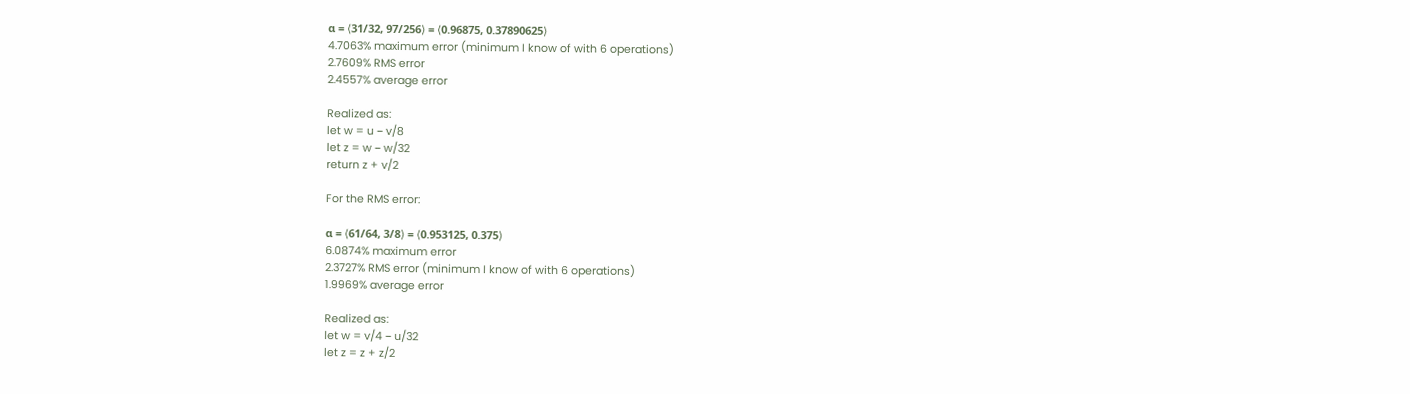α = ⟨31/32, 97/256⟩ = ⟨0.96875, 0.37890625⟩
4.7063% maximum error (minimum I know of with 6 operations)
2.7609% RMS error
2.4557% average error

Realized as:
let w = u − v/8
let z = w − w/32
return z + v/2

For the RMS error:

α = ⟨61/64, 3/8⟩ = ⟨0.953125, 0.375⟩
6.0874% maximum error
2.3727% RMS error (minimum I know of with 6 operations)
1.9969% average error

Realized as:
let w = v/4 − u/32
let z = z + z/2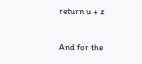return u + z

And for the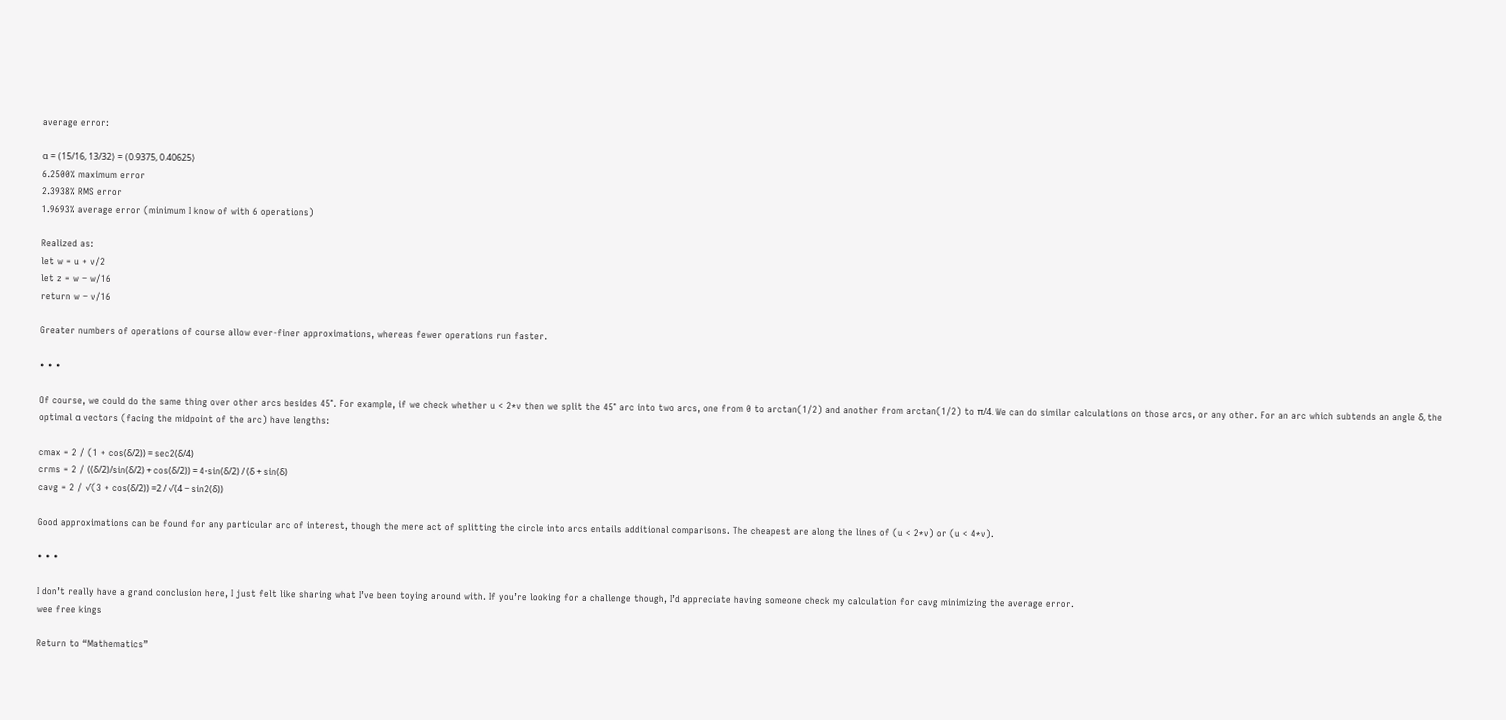average error:

α = ⟨15/16, 13/32⟩ = ⟨0.9375, 0.40625⟩
6.2500% maximum error
2.3938% RMS error
1.9693% average error (minimum I know of with 6 operations)

Realized as:
let w = u + v/2
let z = w − w/16
return w − v/16

Greater numbers of operations of course allow ever-finer approximations, whereas fewer operations run faster.

• • •

Of course, we could do the same thing over other arcs besides 45°. For example, if we check whether u < 2*v then we split the 45° arc into two arcs, one from 0 to arctan(1/2) and another from arctan(1/2) to π/4. We can do similar calculations on those arcs, or any other. For an arc which subtends an angle δ, the optimal α vectors (facing the midpoint of the arc) have lengths:

cmax = 2 / (1 + cos(δ/2)) = sec2(δ/4)
crms = 2 / ((δ/2)/sin(δ/2) + cos(δ/2)) = 4·sin(δ/2) / (δ + sin(δ)
cavg = 2 / √(3 + cos(δ/2)) =2 / √(4 − sin2(δ))

Good approximations can be found for any particular arc of interest, though the mere act of splitting the circle into arcs entails additional comparisons. The cheapest are along the lines of (u < 2*v) or (u < 4*v).

• • •

I don’t really have a grand conclusion here, I just felt like sharing what I’ve been toying around with. If you’re looking for a challenge though, I’d appreciate having someone check my calculation for cavg minimizing the average error.
wee free kings

Return to “Mathematics”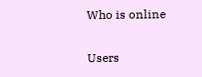Who is online

Users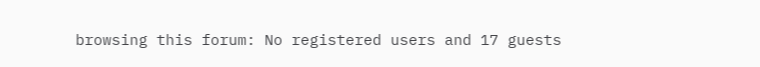browsing this forum: No registered users and 17 guests